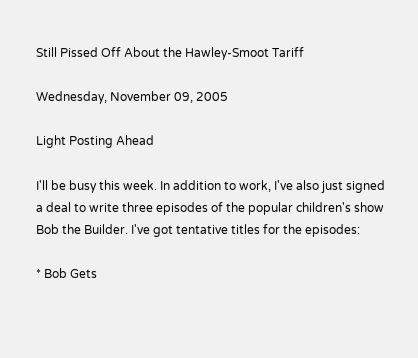Still Pissed Off About the Hawley-Smoot Tariff

Wednesday, November 09, 2005

Light Posting Ahead

I'll be busy this week. In addition to work, I've also just signed a deal to write three episodes of the popular children's show Bob the Builder. I've got tentative titles for the episodes:

* Bob Gets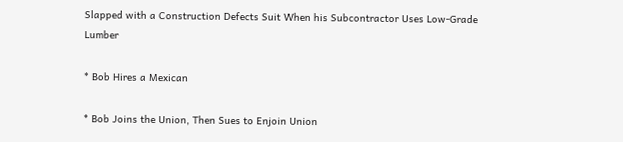Slapped with a Construction Defects Suit When his Subcontractor Uses Low-Grade Lumber

* Bob Hires a Mexican

* Bob Joins the Union, Then Sues to Enjoin Union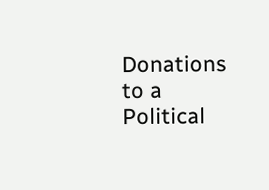Donations to a Political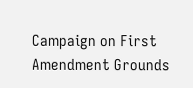Campaign on First Amendment Grounds